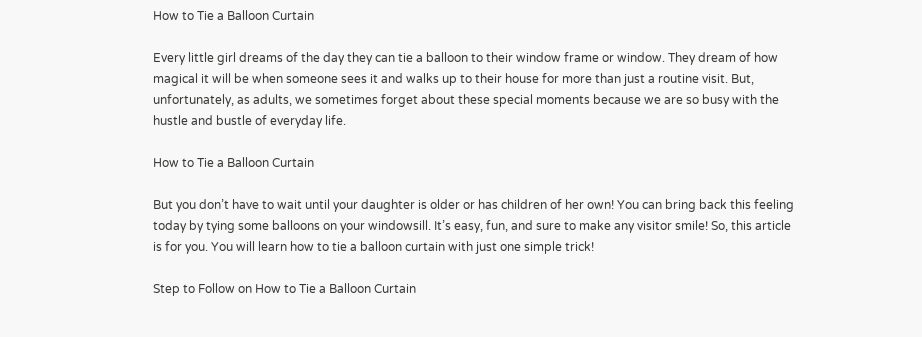How to Tie a Balloon Curtain

Every little girl dreams of the day they can tie a balloon to their window frame or window. They dream of how magical it will be when someone sees it and walks up to their house for more than just a routine visit. But, unfortunately, as adults, we sometimes forget about these special moments because we are so busy with the hustle and bustle of everyday life.

How to Tie a Balloon Curtain

But you don’t have to wait until your daughter is older or has children of her own! You can bring back this feeling today by tying some balloons on your windowsill. It’s easy, fun, and sure to make any visitor smile! So, this article is for you. You will learn how to tie a balloon curtain with just one simple trick!

Step to Follow on How to Tie a Balloon Curtain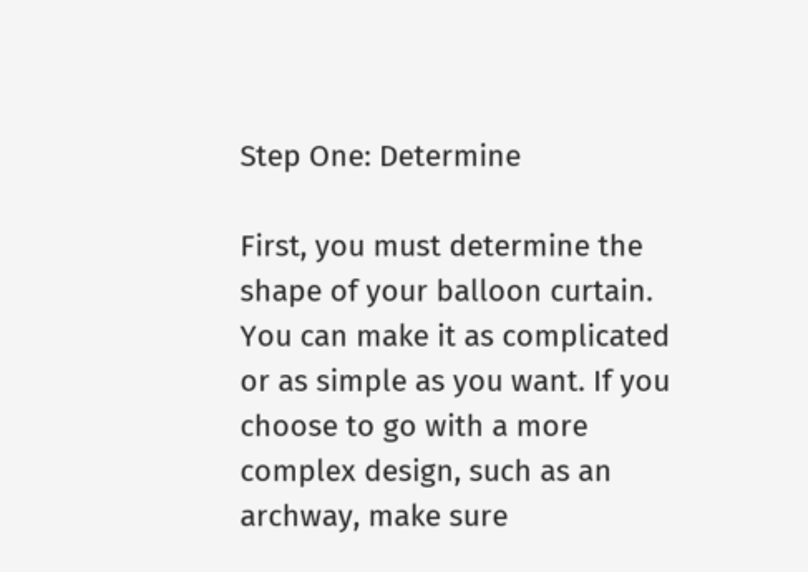Step One: Determine

First, you must determine the shape of your balloon curtain. You can make it as complicated or as simple as you want. If you choose to go with a more complex design, such as an archway, make sure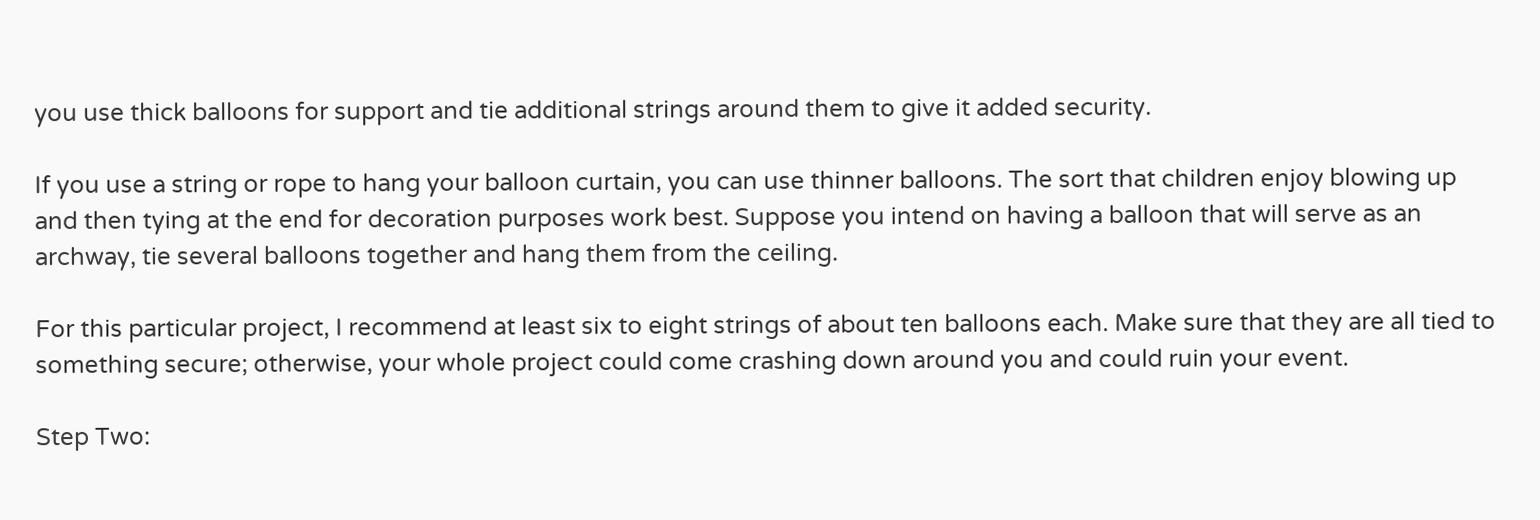you use thick balloons for support and tie additional strings around them to give it added security.

If you use a string or rope to hang your balloon curtain, you can use thinner balloons. The sort that children enjoy blowing up and then tying at the end for decoration purposes work best. Suppose you intend on having a balloon that will serve as an archway, tie several balloons together and hang them from the ceiling.

For this particular project, I recommend at least six to eight strings of about ten balloons each. Make sure that they are all tied to something secure; otherwise, your whole project could come crashing down around you and could ruin your event.

Step Two: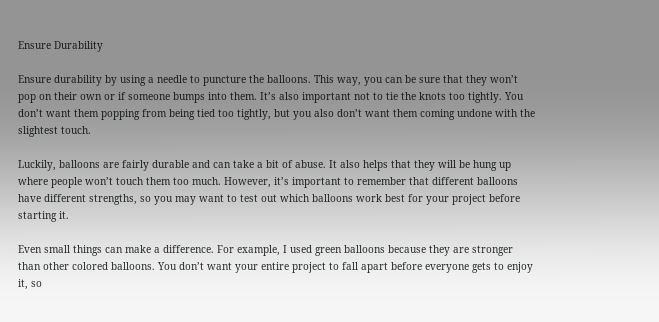Ensure Durability

Ensure durability by using a needle to puncture the balloons. This way, you can be sure that they won’t pop on their own or if someone bumps into them. It’s also important not to tie the knots too tightly. You don’t want them popping from being tied too tightly, but you also don’t want them coming undone with the slightest touch.

Luckily, balloons are fairly durable and can take a bit of abuse. It also helps that they will be hung up where people won’t touch them too much. However, it’s important to remember that different balloons have different strengths, so you may want to test out which balloons work best for your project before starting it.

Even small things can make a difference. For example, I used green balloons because they are stronger than other colored balloons. You don’t want your entire project to fall apart before everyone gets to enjoy it, so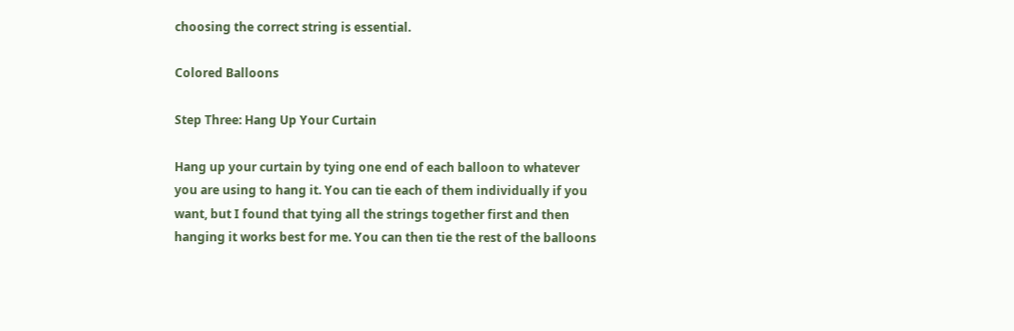choosing the correct string is essential.

Colored Balloons

Step Three: Hang Up Your Curtain

Hang up your curtain by tying one end of each balloon to whatever you are using to hang it. You can tie each of them individually if you want, but I found that tying all the strings together first and then hanging it works best for me. You can then tie the rest of the balloons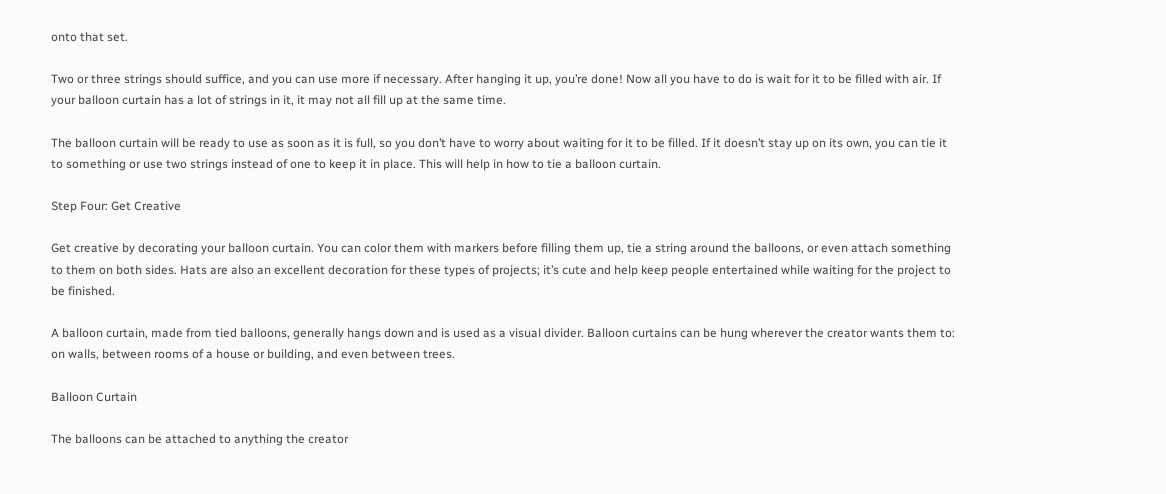onto that set.

Two or three strings should suffice, and you can use more if necessary. After hanging it up, you’re done! Now all you have to do is wait for it to be filled with air. If your balloon curtain has a lot of strings in it, it may not all fill up at the same time.

The balloon curtain will be ready to use as soon as it is full, so you don’t have to worry about waiting for it to be filled. If it doesn’t stay up on its own, you can tie it to something or use two strings instead of one to keep it in place. This will help in how to tie a balloon curtain.

Step Four: Get Creative

Get creative by decorating your balloon curtain. You can color them with markers before filling them up, tie a string around the balloons, or even attach something to them on both sides. Hats are also an excellent decoration for these types of projects; it’s cute and help keep people entertained while waiting for the project to be finished.

A balloon curtain, made from tied balloons, generally hangs down and is used as a visual divider. Balloon curtains can be hung wherever the creator wants them to: on walls, between rooms of a house or building, and even between trees.

Balloon Curtain

The balloons can be attached to anything the creator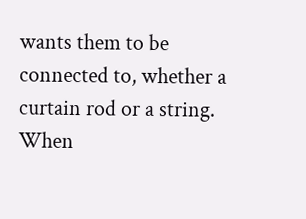wants them to be connected to, whether a curtain rod or a string. When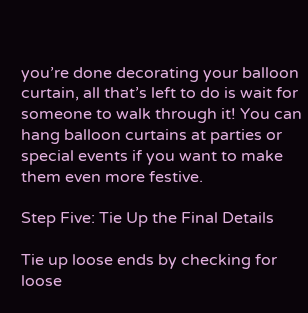you’re done decorating your balloon curtain, all that’s left to do is wait for someone to walk through it! You can hang balloon curtains at parties or special events if you want to make them even more festive.

Step Five: Tie Up the Final Details

Tie up loose ends by checking for loose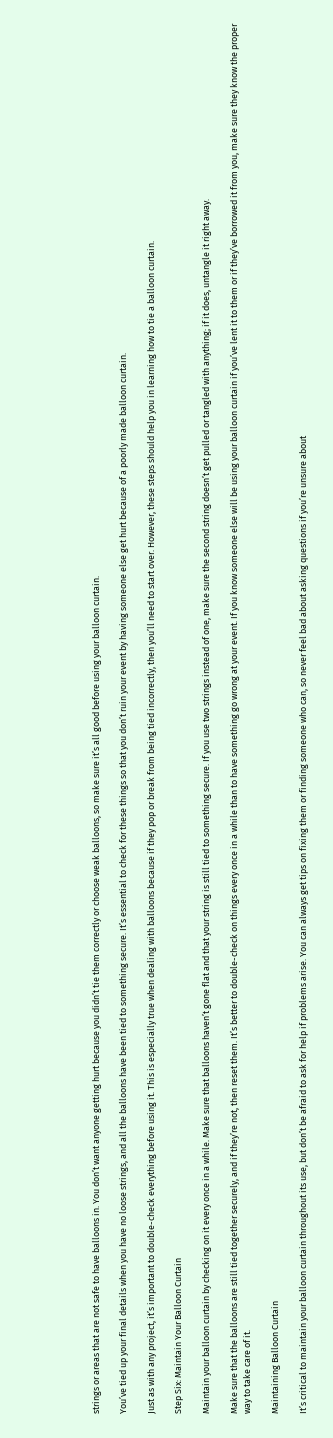strings or areas that are not safe to have balloons in. You don’t want anyone getting hurt because you didn’t tie them correctly or choose weak balloons, so make sure it’s all good before using your balloon curtain.

You’ve tied up your final details when you have no loose strings, and all the balloons have been tied to something secure. It’s essential to check for these things so that you don’t ruin your event by having someone else get hurt because of a poorly made balloon curtain.

Just as with any project, it’s important to double-check everything before using it. This is especially true when dealing with balloons because if they pop or break from being tied incorrectly, then you’ll need to start over. However, these steps should help you in learning how to tie a balloon curtain.

Step Six: Maintain Your Balloon Curtain

Maintain your balloon curtain by checking on it every once in a while. Make sure that balloons haven’t gone flat and that your string is still tied to something secure. If you use two strings instead of one, make sure the second string doesn’t get pulled or tangled with anything; if it does, untangle it right away.

Make sure that the balloons are still tied together securely, and if they’re not, then reset them. It’s better to double-check on things every once in a while than to have something go wrong at your event. If you know someone else will be using your balloon curtain if you’ve lent it to them or if they’ve borrowed it from you, make sure they know the proper way to take care of it.

Maintaining Balloon Curtain

It’s critical to maintain your balloon curtain throughout its use, but don’t be afraid to ask for help if problems arise. You can always get tips on fixing them or finding someone who can, so never feel bad about asking questions if you’re unsure about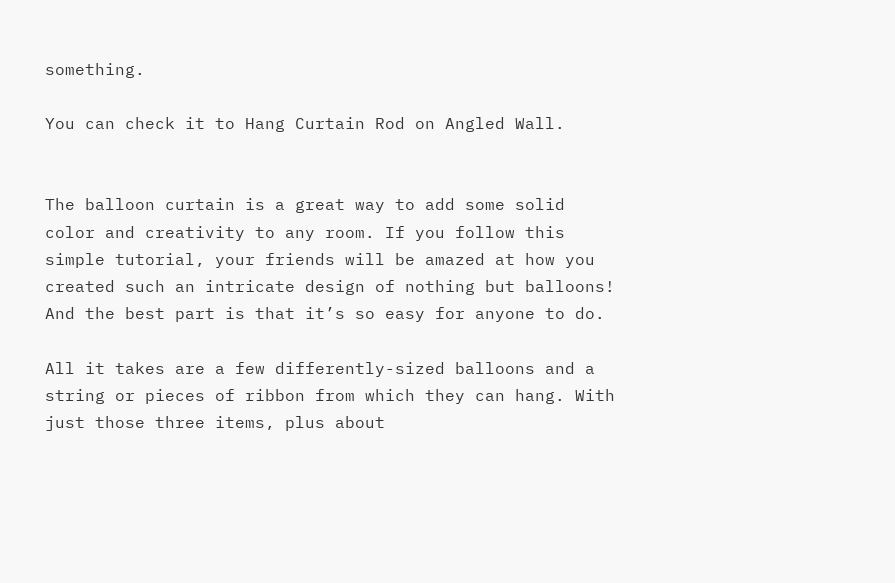something.

You can check it to Hang Curtain Rod on Angled Wall.


The balloon curtain is a great way to add some solid color and creativity to any room. If you follow this simple tutorial, your friends will be amazed at how you created such an intricate design of nothing but balloons! And the best part is that it’s so easy for anyone to do.

All it takes are a few differently-sized balloons and a string or pieces of ribbon from which they can hang. With just those three items, plus about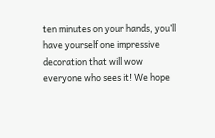ten minutes on your hands, you’ll have yourself one impressive decoration that will wow everyone who sees it! We hope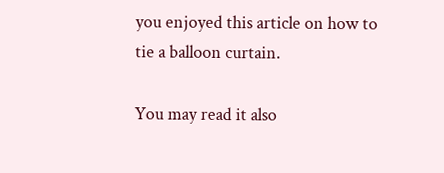you enjoyed this article on how to tie a balloon curtain.

You may read it also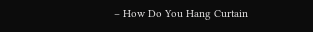– How Do You Hang Curtain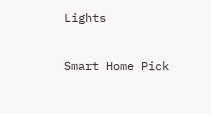Lights

Smart Home Pick